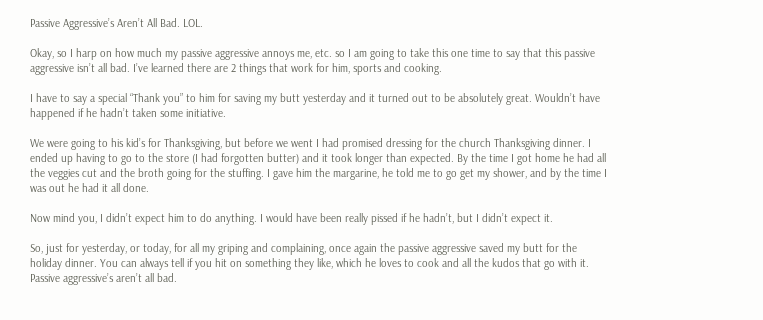Passive Aggressive’s Aren’t All Bad. LOL.

Okay, so I harp on how much my passive aggressive annoys me, etc. so I am going to take this one time to say that this passive aggressive isn’t all bad. I’ve learned there are 2 things that work for him, sports and cooking.

I have to say a special “Thank you” to him for saving my butt yesterday and it turned out to be absolutely great. Wouldn’t have happened if he hadn’t taken some initiative.

We were going to his kid’s for Thanksgiving, but before we went I had promised dressing for the church Thanksgiving dinner. I ended up having to go to the store (I had forgotten butter) and it took longer than expected. By the time I got home he had all the veggies cut and the broth going for the stuffing. I gave him the margarine, he told me to go get my shower, and by the time I was out he had it all done.

Now mind you, I didn’t expect him to do anything. I would have been really pissed if he hadn’t, but I didn’t expect it.

So, just for yesterday, or today, for all my griping and complaining, once again the passive aggressive saved my butt for the holiday dinner. You can always tell if you hit on something they like, which he loves to cook and all the kudos that go with it. Passive aggressive’s aren’t all bad.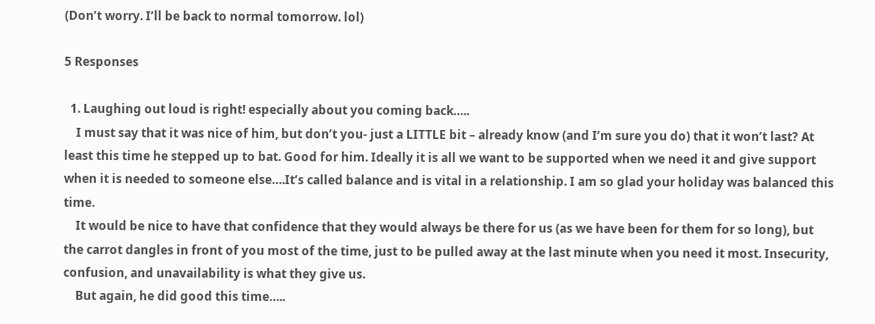(Don’t worry. I’ll be back to normal tomorrow. lol)

5 Responses

  1. Laughing out loud is right! especially about you coming back…..
    I must say that it was nice of him, but don’t you- just a LITTLE bit – already know (and I’m sure you do) that it won’t last? At least this time he stepped up to bat. Good for him. Ideally it is all we want to be supported when we need it and give support when it is needed to someone else….It’s called balance and is vital in a relationship. I am so glad your holiday was balanced this time.
    It would be nice to have that confidence that they would always be there for us (as we have been for them for so long), but the carrot dangles in front of you most of the time, just to be pulled away at the last minute when you need it most. Insecurity, confusion, and unavailability is what they give us.
    But again, he did good this time…..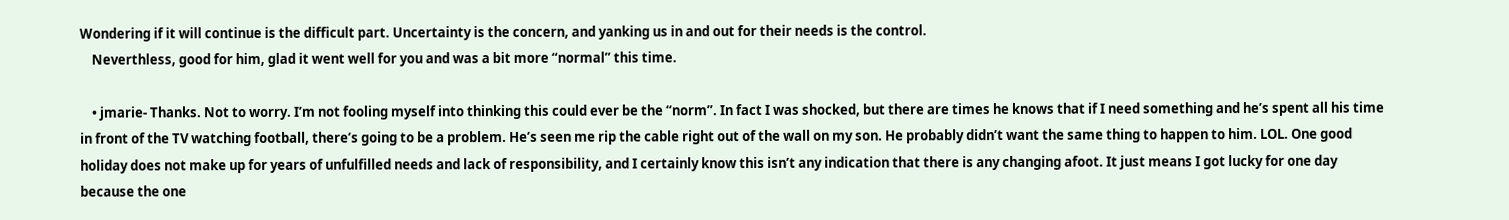Wondering if it will continue is the difficult part. Uncertainty is the concern, and yanking us in and out for their needs is the control.
    Neverthless, good for him, glad it went well for you and was a bit more “normal” this time.

    • jmarie- Thanks. Not to worry. I’m not fooling myself into thinking this could ever be the “norm”. In fact I was shocked, but there are times he knows that if I need something and he’s spent all his time in front of the TV watching football, there’s going to be a problem. He’s seen me rip the cable right out of the wall on my son. He probably didn’t want the same thing to happen to him. LOL. One good holiday does not make up for years of unfulfilled needs and lack of responsibility, and I certainly know this isn’t any indication that there is any changing afoot. It just means I got lucky for one day because the one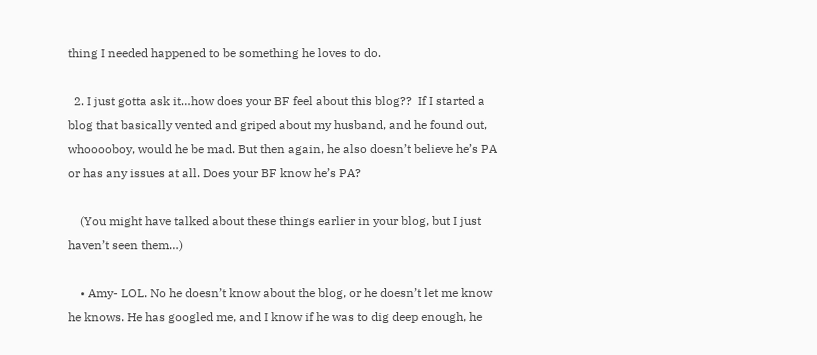thing I needed happened to be something he loves to do.

  2. I just gotta ask it…how does your BF feel about this blog??  If I started a blog that basically vented and griped about my husband, and he found out, whooooboy, would he be mad. But then again, he also doesn’t believe he’s PA or has any issues at all. Does your BF know he’s PA?

    (You might have talked about these things earlier in your blog, but I just haven’t seen them…)

    • Amy- LOL. No he doesn’t know about the blog, or he doesn’t let me know he knows. He has googled me, and I know if he was to dig deep enough, he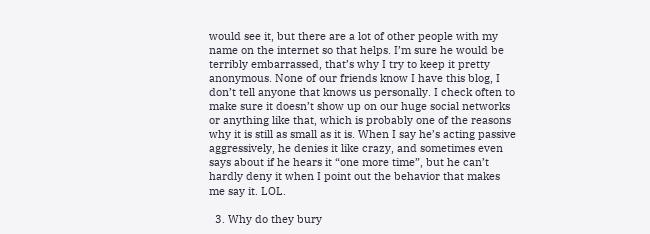would see it, but there are a lot of other people with my name on the internet so that helps. I’m sure he would be terribly embarrassed, that’s why I try to keep it pretty anonymous. None of our friends know I have this blog, I don’t tell anyone that knows us personally. I check often to make sure it doesn’t show up on our huge social networks or anything like that, which is probably one of the reasons why it is still as small as it is. When I say he’s acting passive aggressively, he denies it like crazy, and sometimes even says about if he hears it “one more time”, but he can’t hardly deny it when I point out the behavior that makes me say it. LOL.

  3. Why do they bury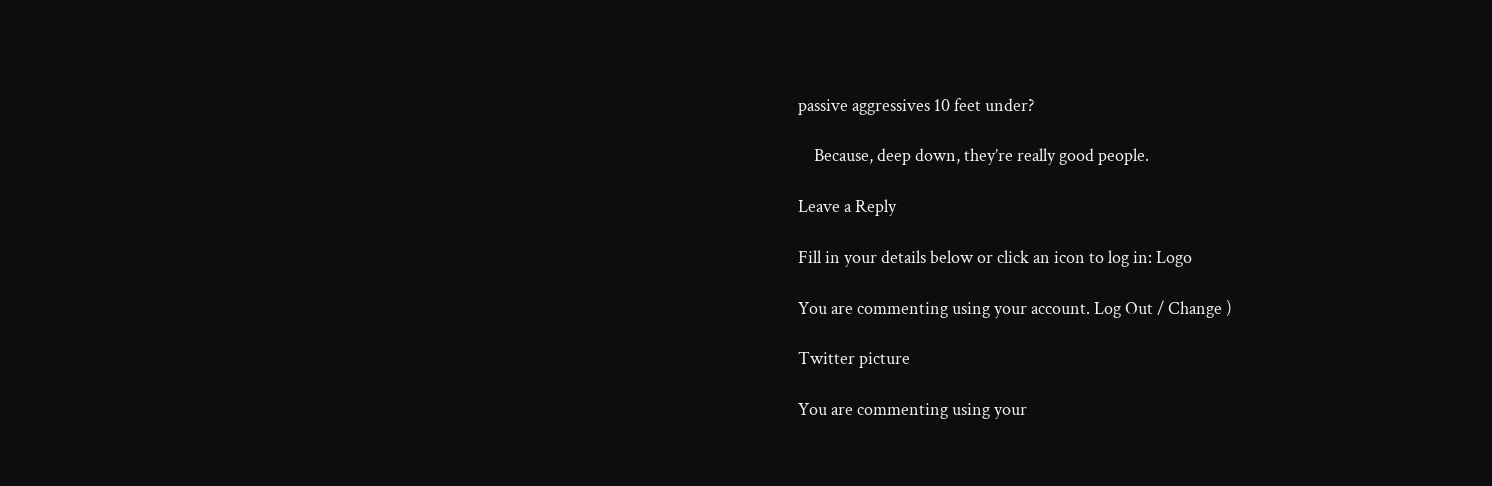passive aggressives 10 feet under?

    Because, deep down, they’re really good people.

Leave a Reply

Fill in your details below or click an icon to log in: Logo

You are commenting using your account. Log Out / Change )

Twitter picture

You are commenting using your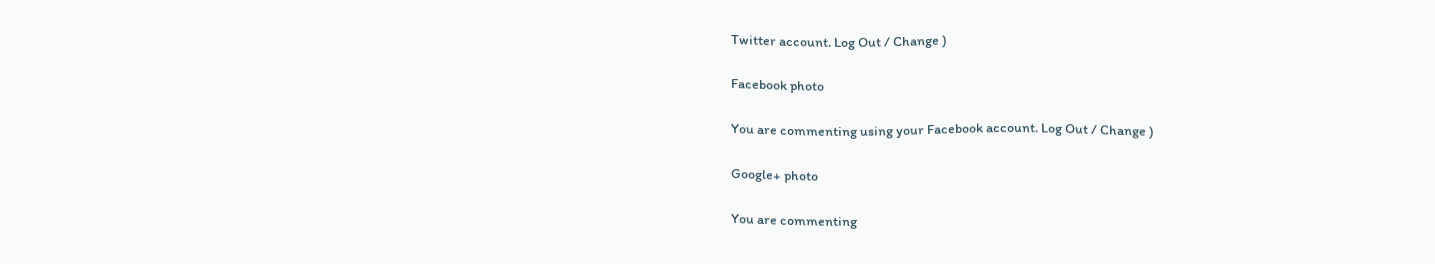Twitter account. Log Out / Change )

Facebook photo

You are commenting using your Facebook account. Log Out / Change )

Google+ photo

You are commenting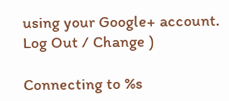using your Google+ account. Log Out / Change )

Connecting to %s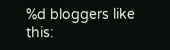%d bloggers like this: